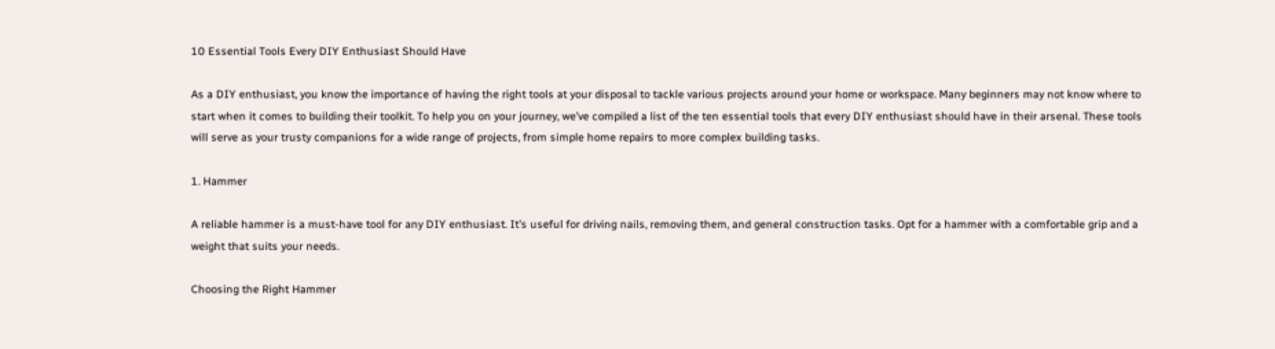10 Essential Tools Every DIY Enthusiast Should Have

As a DIY enthusiast, you know the importance of having the right tools at your disposal to tackle various projects around your home or workspace. Many beginners may not know where to start when it comes to building their toolkit. To help you on your journey, we’ve compiled a list of the ten essential tools that every DIY enthusiast should have in their arsenal. These tools will serve as your trusty companions for a wide range of projects, from simple home repairs to more complex building tasks.

1. Hammer

A reliable hammer is a must-have tool for any DIY enthusiast. It’s useful for driving nails, removing them, and general construction tasks. Opt for a hammer with a comfortable grip and a weight that suits your needs.

Choosing the Right Hammer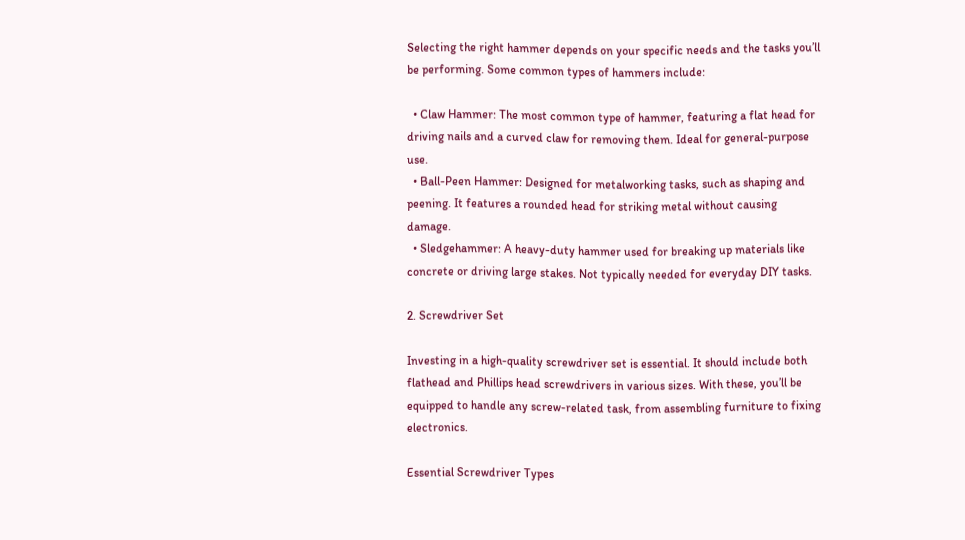Selecting the right hammer depends on your specific needs and the tasks you’ll be performing. Some common types of hammers include:

  • Claw Hammer: The most common type of hammer, featuring a flat head for driving nails and a curved claw for removing them. Ideal for general-purpose use.
  • Ball-Peen Hammer: Designed for metalworking tasks, such as shaping and peening. It features a rounded head for striking metal without causing damage.
  • Sledgehammer: A heavy-duty hammer used for breaking up materials like concrete or driving large stakes. Not typically needed for everyday DIY tasks.

2. Screwdriver Set

Investing in a high-quality screwdriver set is essential. It should include both flathead and Phillips head screwdrivers in various sizes. With these, you’ll be equipped to handle any screw-related task, from assembling furniture to fixing electronics.

Essential Screwdriver Types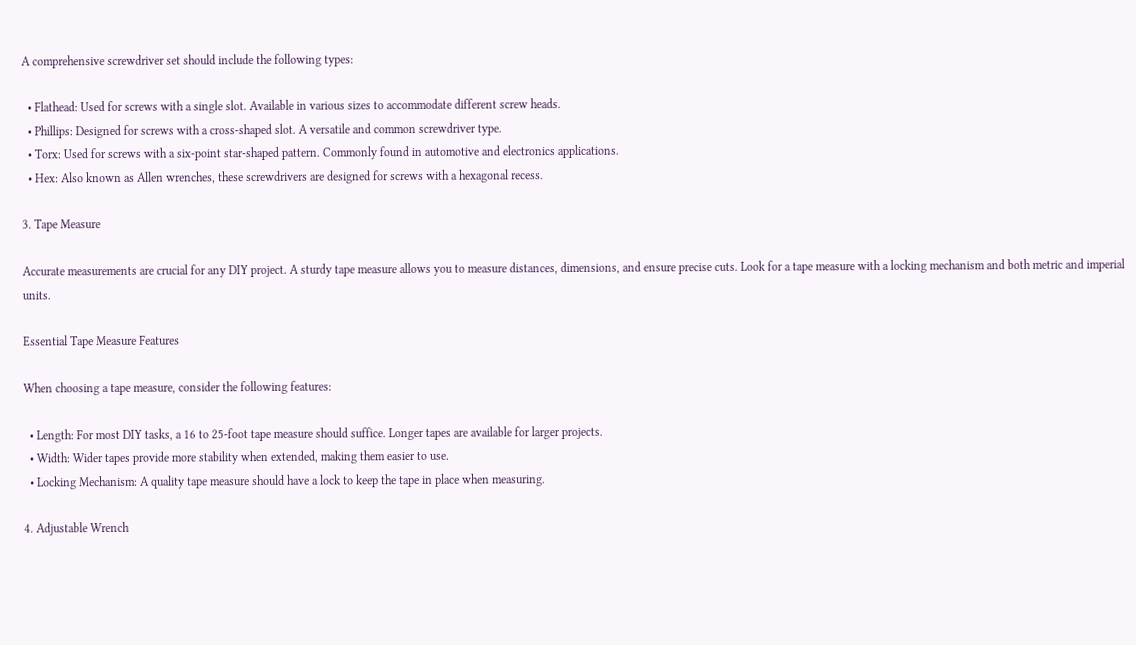A comprehensive screwdriver set should include the following types:

  • Flathead: Used for screws with a single slot. Available in various sizes to accommodate different screw heads.
  • Phillips: Designed for screws with a cross-shaped slot. A versatile and common screwdriver type.
  • Torx: Used for screws with a six-point star-shaped pattern. Commonly found in automotive and electronics applications.
  • Hex: Also known as Allen wrenches, these screwdrivers are designed for screws with a hexagonal recess.

3. Tape Measure

Accurate measurements are crucial for any DIY project. A sturdy tape measure allows you to measure distances, dimensions, and ensure precise cuts. Look for a tape measure with a locking mechanism and both metric and imperial units.

Essential Tape Measure Features

When choosing a tape measure, consider the following features:

  • Length: For most DIY tasks, a 16 to 25-foot tape measure should suffice. Longer tapes are available for larger projects.
  • Width: Wider tapes provide more stability when extended, making them easier to use.
  • Locking Mechanism: A quality tape measure should have a lock to keep the tape in place when measuring.

4. Adjustable Wrench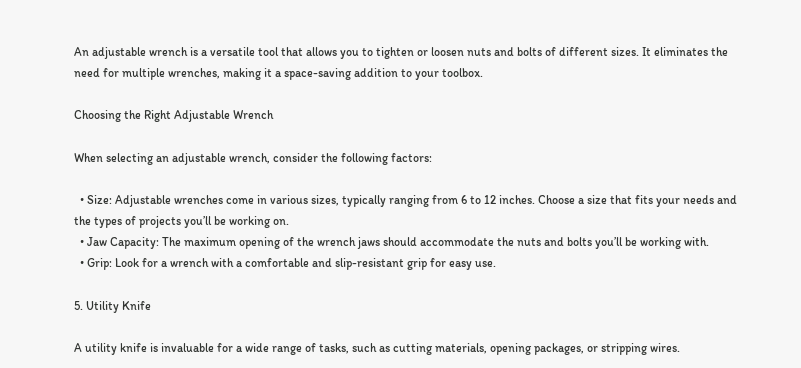An adjustable wrench is a versatile tool that allows you to tighten or loosen nuts and bolts of different sizes. It eliminates the need for multiple wrenches, making it a space-saving addition to your toolbox.

Choosing the Right Adjustable Wrench

When selecting an adjustable wrench, consider the following factors:

  • Size: Adjustable wrenches come in various sizes, typically ranging from 6 to 12 inches. Choose a size that fits your needs and the types of projects you’ll be working on.
  • Jaw Capacity: The maximum opening of the wrench jaws should accommodate the nuts and bolts you’ll be working with.
  • Grip: Look for a wrench with a comfortable and slip-resistant grip for easy use.

5. Utility Knife

A utility knife is invaluable for a wide range of tasks, such as cutting materials, opening packages, or stripping wires.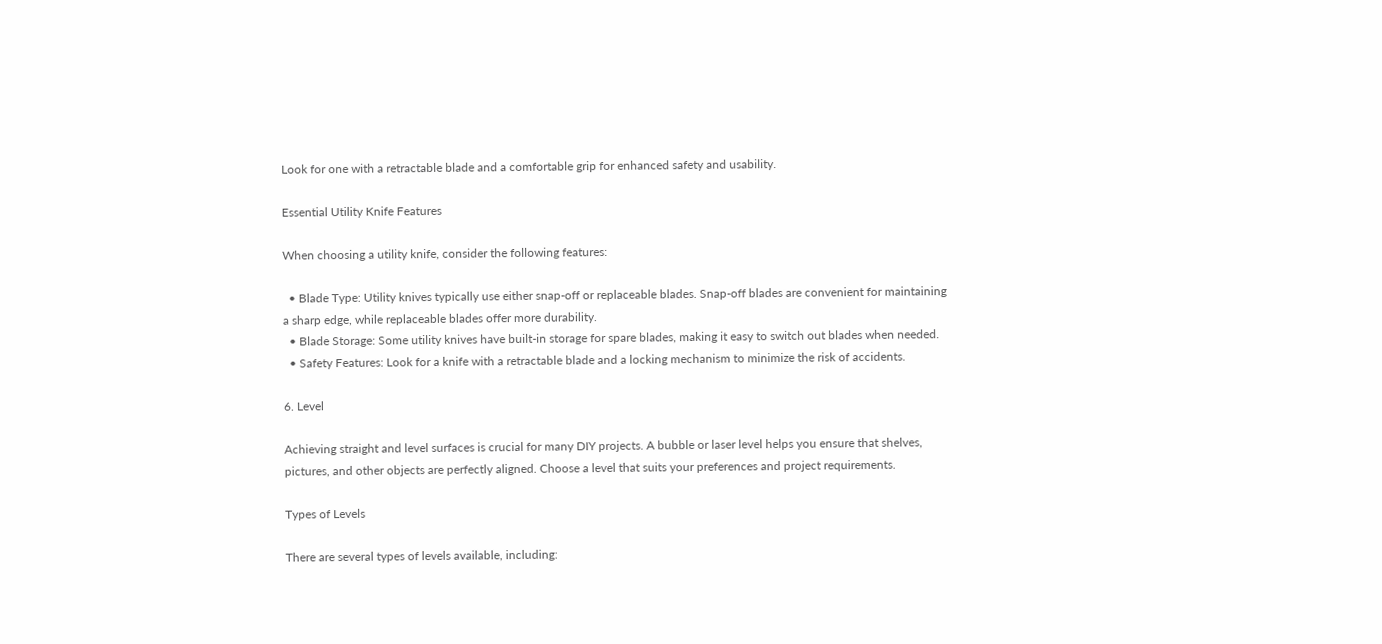Look for one with a retractable blade and a comfortable grip for enhanced safety and usability.

Essential Utility Knife Features

When choosing a utility knife, consider the following features:

  • Blade Type: Utility knives typically use either snap-off or replaceable blades. Snap-off blades are convenient for maintaining a sharp edge, while replaceable blades offer more durability.
  • Blade Storage: Some utility knives have built-in storage for spare blades, making it easy to switch out blades when needed.
  • Safety Features: Look for a knife with a retractable blade and a locking mechanism to minimize the risk of accidents.

6. Level

Achieving straight and level surfaces is crucial for many DIY projects. A bubble or laser level helps you ensure that shelves, pictures, and other objects are perfectly aligned. Choose a level that suits your preferences and project requirements.

Types of Levels

There are several types of levels available, including: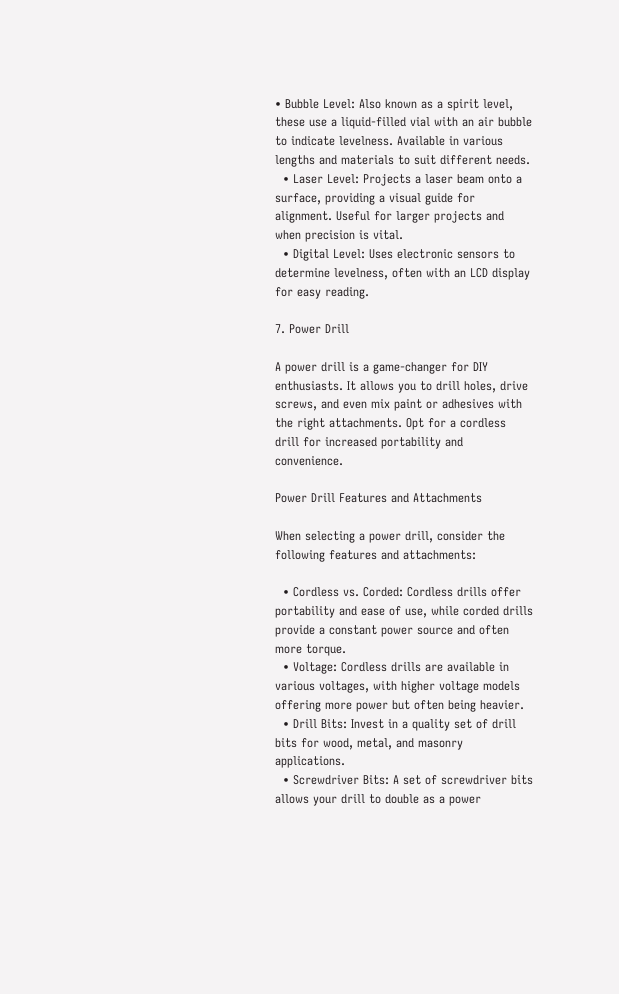• Bubble Level: Also known as a spirit level, these use a liquid-filled vial with an air bubble to indicate levelness. Available in various lengths and materials to suit different needs.
  • Laser Level: Projects a laser beam onto a surface, providing a visual guide for alignment. Useful for larger projects and when precision is vital.
  • Digital Level: Uses electronic sensors to determine levelness, often with an LCD display for easy reading.

7. Power Drill

A power drill is a game-changer for DIY enthusiasts. It allows you to drill holes, drive screws, and even mix paint or adhesives with the right attachments. Opt for a cordless drill for increased portability and convenience.

Power Drill Features and Attachments

When selecting a power drill, consider the following features and attachments:

  • Cordless vs. Corded: Cordless drills offer portability and ease of use, while corded drills provide a constant power source and often more torque.
  • Voltage: Cordless drills are available in various voltages, with higher voltage models offering more power but often being heavier.
  • Drill Bits: Invest in a quality set of drill bits for wood, metal, and masonry applications.
  • Screwdriver Bits: A set of screwdriver bits allows your drill to double as a power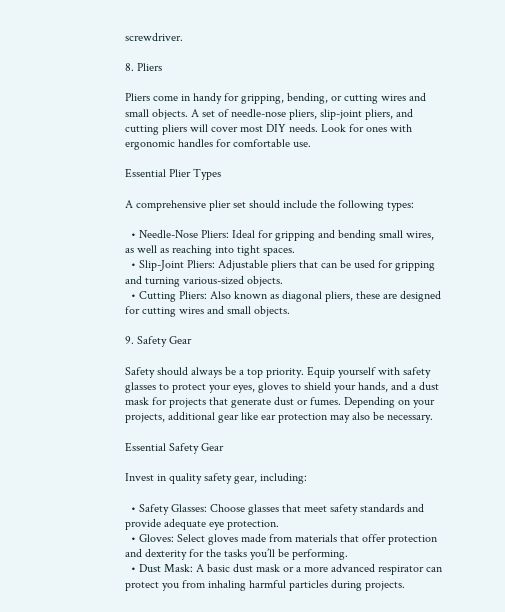screwdriver.

8. Pliers

Pliers come in handy for gripping, bending, or cutting wires and small objects. A set of needle-nose pliers, slip-joint pliers, and cutting pliers will cover most DIY needs. Look for ones with ergonomic handles for comfortable use.

Essential Plier Types

A comprehensive plier set should include the following types:

  • Needle-Nose Pliers: Ideal for gripping and bending small wires, as well as reaching into tight spaces.
  • Slip-Joint Pliers: Adjustable pliers that can be used for gripping and turning various-sized objects.
  • Cutting Pliers: Also known as diagonal pliers, these are designed for cutting wires and small objects.

9. Safety Gear

Safety should always be a top priority. Equip yourself with safety glasses to protect your eyes, gloves to shield your hands, and a dust mask for projects that generate dust or fumes. Depending on your projects, additional gear like ear protection may also be necessary.

Essential Safety Gear

Invest in quality safety gear, including:

  • Safety Glasses: Choose glasses that meet safety standards and provide adequate eye protection.
  • Gloves: Select gloves made from materials that offer protection and dexterity for the tasks you’ll be performing.
  • Dust Mask: A basic dust mask or a more advanced respirator can protect you from inhaling harmful particles during projects.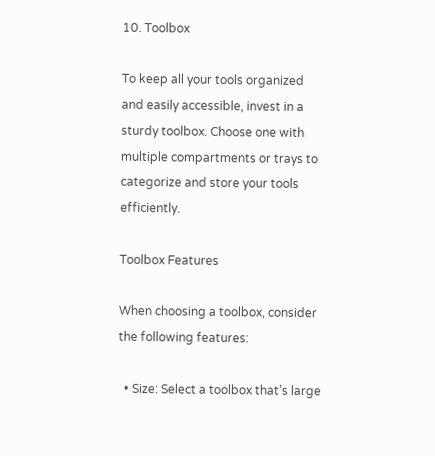10. Toolbox

To keep all your tools organized and easily accessible, invest in a sturdy toolbox. Choose one with multiple compartments or trays to categorize and store your tools efficiently.

Toolbox Features

When choosing a toolbox, consider the following features:

  • Size: Select a toolbox that’s large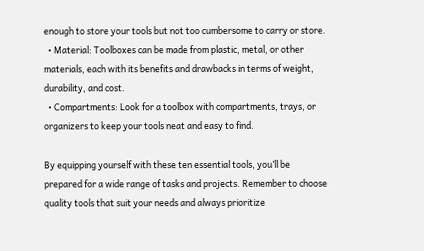enough to store your tools but not too cumbersome to carry or store.
  • Material: Toolboxes can be made from plastic, metal, or other materials, each with its benefits and drawbacks in terms of weight, durability, and cost.
  • Compartments: Look for a toolbox with compartments, trays, or organizers to keep your tools neat and easy to find.

By equipping yourself with these ten essential tools, you’ll be prepared for a wide range of tasks and projects. Remember to choose quality tools that suit your needs and always prioritize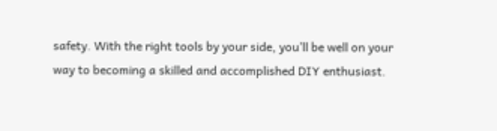safety. With the right tools by your side, you’ll be well on your way to becoming a skilled and accomplished DIY enthusiast.